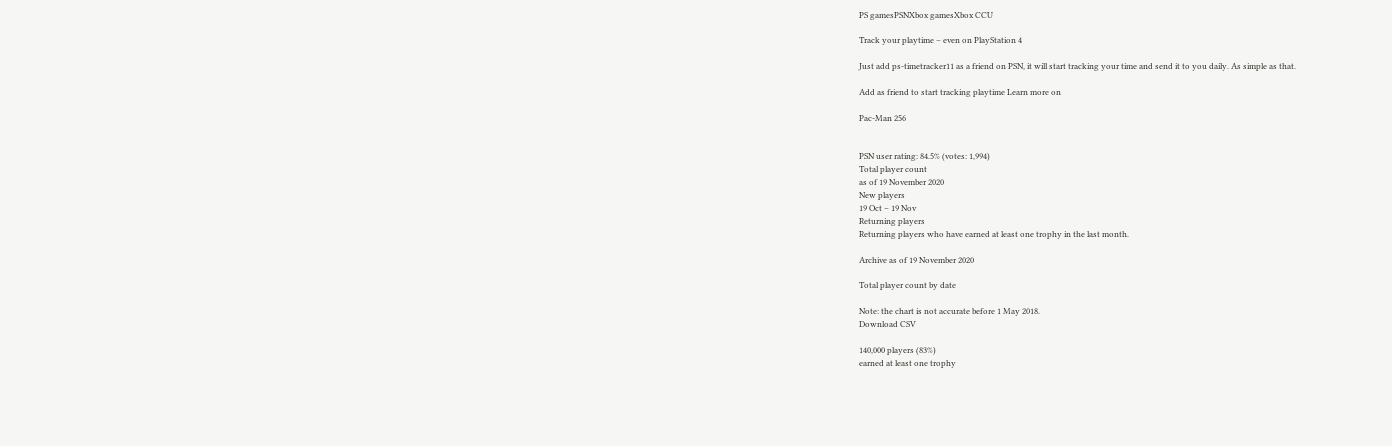PS gamesPSNXbox gamesXbox CCU

Track your playtime – even on PlayStation 4

Just add ps-timetracker11 as a friend on PSN, it will start tracking your time and send it to you daily. As simple as that.

Add as friend to start tracking playtime Learn more on

Pac-Man 256


PSN user rating: 84.5% (votes: 1,994)
Total player count
as of 19 November 2020
New players
19 Oct – 19 Nov
Returning players
Returning players who have earned at least one trophy in the last month.

Archive as of 19 November 2020

Total player count by date

Note: the chart is not accurate before 1 May 2018.
Download CSV

140,000 players (83%)
earned at least one trophy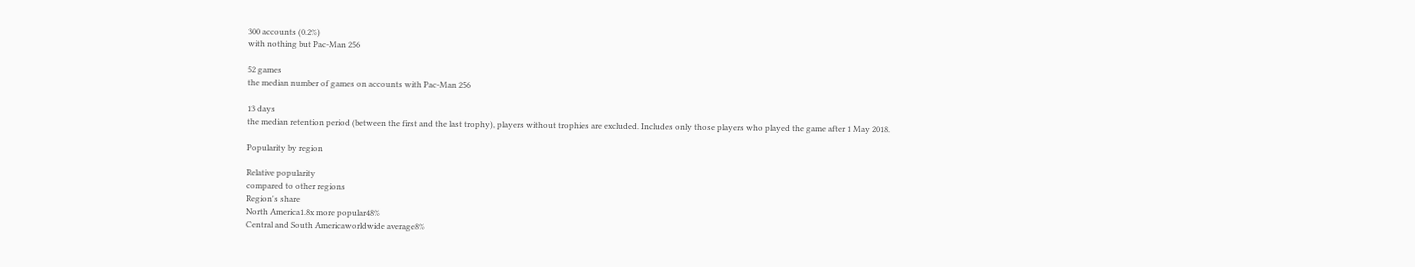300 accounts (0.2%)
with nothing but Pac-Man 256

52 games
the median number of games on accounts with Pac-Man 256

13 days
the median retention period (between the first and the last trophy), players without trophies are excluded. Includes only those players who played the game after 1 May 2018.

Popularity by region

Relative popularity
compared to other regions
Region's share
North America1.8x more popular48%
Central and South Americaworldwide average8%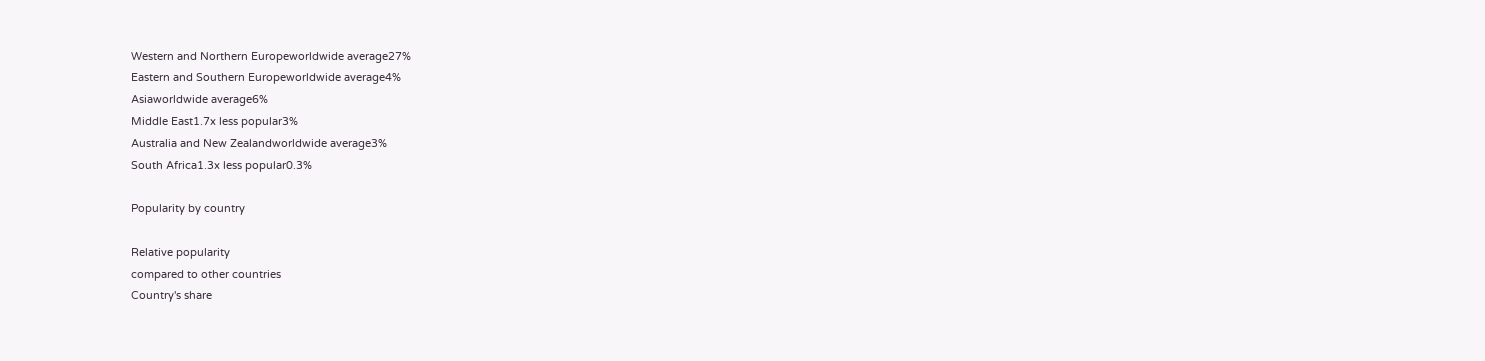Western and Northern Europeworldwide average27%
Eastern and Southern Europeworldwide average4%
Asiaworldwide average6%
Middle East1.7x less popular3%
Australia and New Zealandworldwide average3%
South Africa1.3x less popular0.3%

Popularity by country

Relative popularity
compared to other countries
Country's share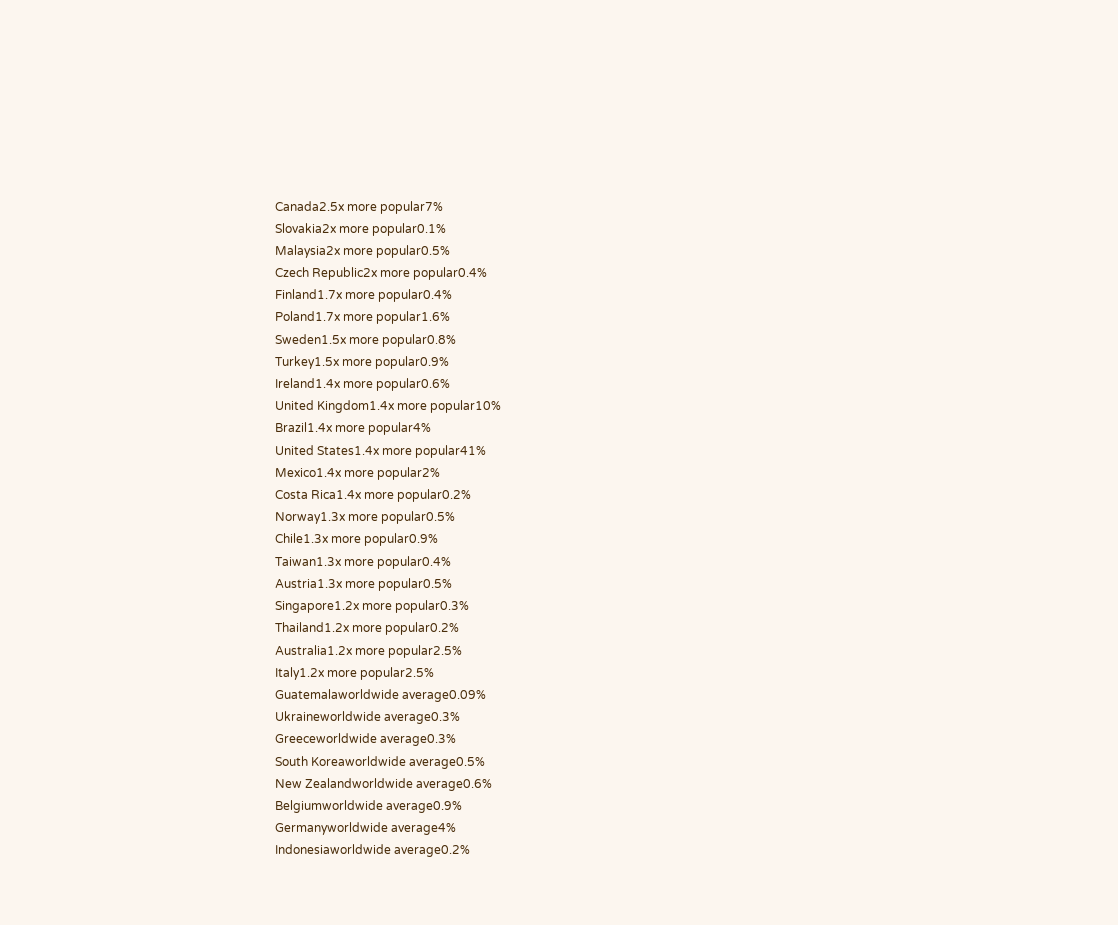Canada2.5x more popular7%
Slovakia2x more popular0.1%
Malaysia2x more popular0.5%
Czech Republic2x more popular0.4%
Finland1.7x more popular0.4%
Poland1.7x more popular1.6%
Sweden1.5x more popular0.8%
Turkey1.5x more popular0.9%
Ireland1.4x more popular0.6%
United Kingdom1.4x more popular10%
Brazil1.4x more popular4%
United States1.4x more popular41%
Mexico1.4x more popular2%
Costa Rica1.4x more popular0.2%
Norway1.3x more popular0.5%
Chile1.3x more popular0.9%
Taiwan1.3x more popular0.4%
Austria1.3x more popular0.5%
Singapore1.2x more popular0.3%
Thailand1.2x more popular0.2%
Australia1.2x more popular2.5%
Italy1.2x more popular2.5%
Guatemalaworldwide average0.09%
Ukraineworldwide average0.3%
Greeceworldwide average0.3%
South Koreaworldwide average0.5%
New Zealandworldwide average0.6%
Belgiumworldwide average0.9%
Germanyworldwide average4%
Indonesiaworldwide average0.2%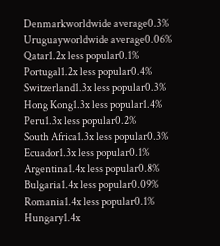Denmarkworldwide average0.3%
Uruguayworldwide average0.06%
Qatar1.2x less popular0.1%
Portugal1.2x less popular0.4%
Switzerland1.3x less popular0.3%
Hong Kong1.3x less popular1.4%
Peru1.3x less popular0.2%
South Africa1.3x less popular0.3%
Ecuador1.3x less popular0.1%
Argentina1.4x less popular0.8%
Bulgaria1.4x less popular0.09%
Romania1.4x less popular0.1%
Hungary1.4x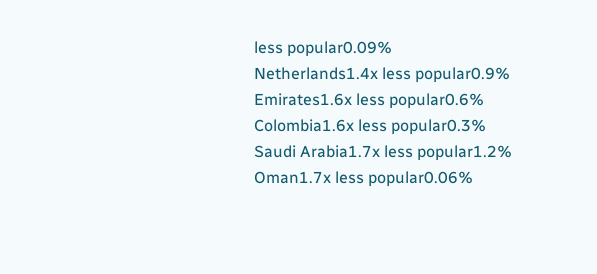less popular0.09%
Netherlands1.4x less popular0.9%
Emirates1.6x less popular0.6%
Colombia1.6x less popular0.3%
Saudi Arabia1.7x less popular1.2%
Oman1.7x less popular0.06%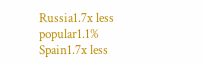Russia1.7x less popular1.1%
Spain1.7x less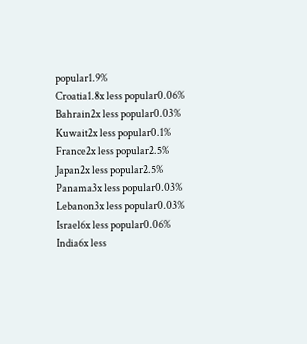popular1.9%
Croatia1.8x less popular0.06%
Bahrain2x less popular0.03%
Kuwait2x less popular0.1%
France2x less popular2.5%
Japan2x less popular2.5%
Panama3x less popular0.03%
Lebanon3x less popular0.03%
Israel6x less popular0.06%
India6x less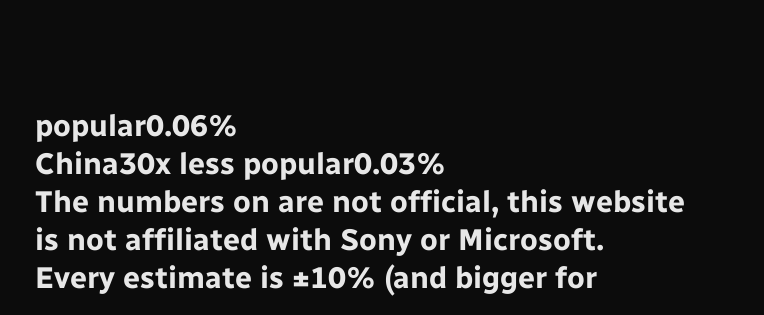popular0.06%
China30x less popular0.03%
The numbers on are not official, this website is not affiliated with Sony or Microsoft.
Every estimate is ±10% (and bigger for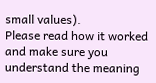small values).
Please read how it worked and make sure you understand the meaning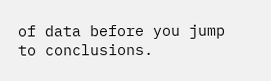of data before you jump to conclusions.